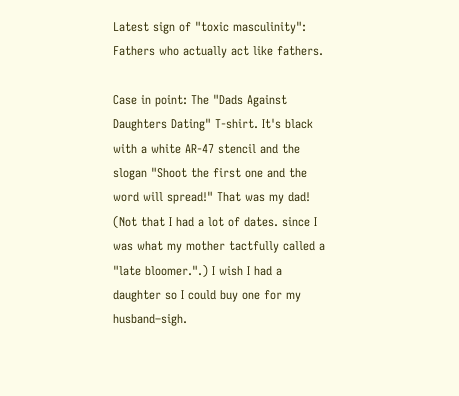Latest sign of "toxic masculinity": Fathers who actually act like fathers.

Case in point: The "Dads Against Daughters Dating" T-shirt. It's black with a white AR-47 stencil and the slogan "Shoot the first one and the word will spread!" That was my dad! (Not that I had a lot of dates. since I was what my mother tactfully called a "late bloomer.".) I wish I had a daughter so I could buy one for my husband–sigh.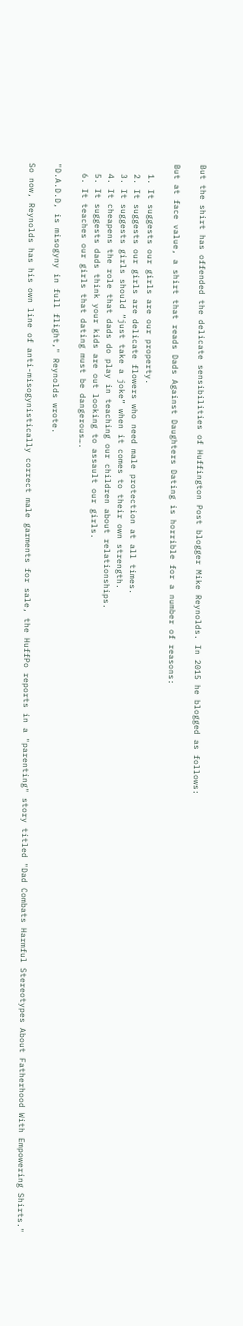But the shirt has offended the delicate sensibilities of Huffington Post blogger Mike Reynolds. In 2015 he blogged as follows:

But at face value, a shirt that reads Dads Against Daughters Dating is horrible for a number of reasons:

  1. It suggests our girls are our property.
  2. It suggests our girls are delicate flowers who need male protection at all times.
  3. It suggests girls should “just take a joke” when it comes to their own strength.
  4. It cheapens the role that dads do play in teaching our children about relationships.
  5. It suggests dads think your kids are out looking to assault our girls.
  6. It teaches our girls that dating must be dangerous….

"D.A.D.D, is misogyny in full flight," Reynolds wrote.

So now, Reynolds has his own line of anti-misogynistically correct male garments for sale, the HuffPo reports in a "parenting" story titled "Dad Combats Harmful Stereotypes About Fatherhood With Empowering Shirts."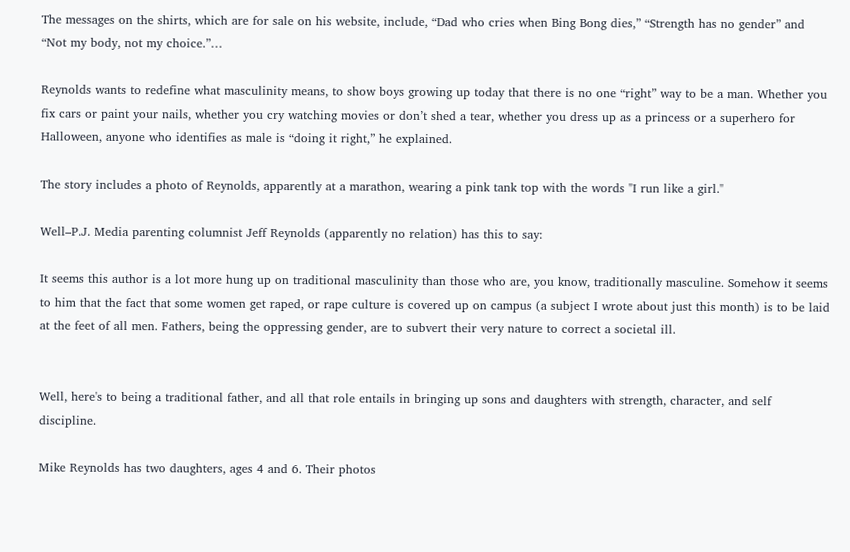The messages on the shirts, which are for sale on his website, include, “Dad who cries when Bing Bong dies,” “Strength has no gender” and “Not my body, not my choice.”…

Reynolds wants to redefine what masculinity means, to show boys growing up today that there is no one “right” way to be a man. Whether you fix cars or paint your nails, whether you cry watching movies or don’t shed a tear, whether you dress up as a princess or a superhero for Halloween, anyone who identifies as male is “doing it right,” he explained.

The story includes a photo of Reynolds, apparently at a marathon, wearing a pink tank top with the words "I run like a girl."

Well–P.J. Media parenting columnist Jeff Reynolds (apparently no relation) has this to say:

It seems this author is a lot more hung up on traditional masculinity than those who are, you know, traditionally masculine. Somehow it seems to him that the fact that some women get raped, or rape culture is covered up on campus (a subject I wrote about just this month) is to be laid at the feet of all men. Fathers, being the oppressing gender, are to subvert their very nature to correct a societal ill.


Well, here's to being a traditional father, and all that role entails in bringing up sons and daughters with strength, character, and self discipline.

Mike Reynolds has two daughters, ages 4 and 6. Their photos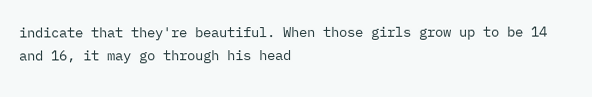indicate that they're beautiful. When those girls grow up to be 14 and 16, it may go through his head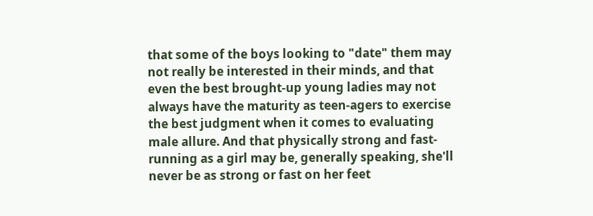that some of the boys looking to "date" them may not really be interested in their minds, and that even the best brought-up young ladies may not always have the maturity as teen-agers to exercise the best judgment when it comes to evaluating male allure. And that physically strong and fast-running as a girl may be, generally speaking, she'll never be as strong or fast on her feet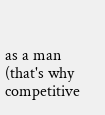as a man (that's why competitive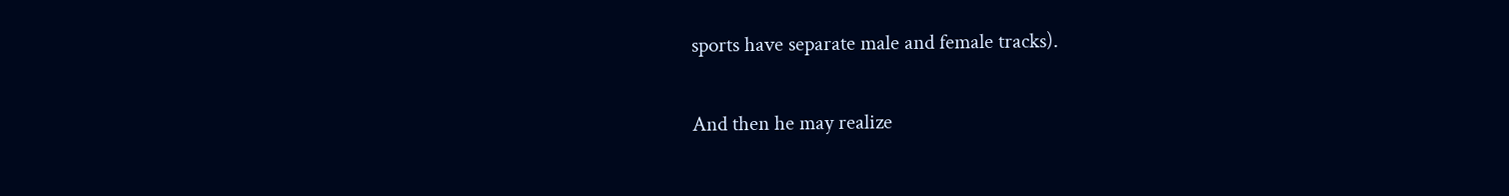sports have separate male and female tracks).

And then he may realize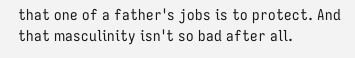that one of a father's jobs is to protect. And that masculinity isn't so bad after all.